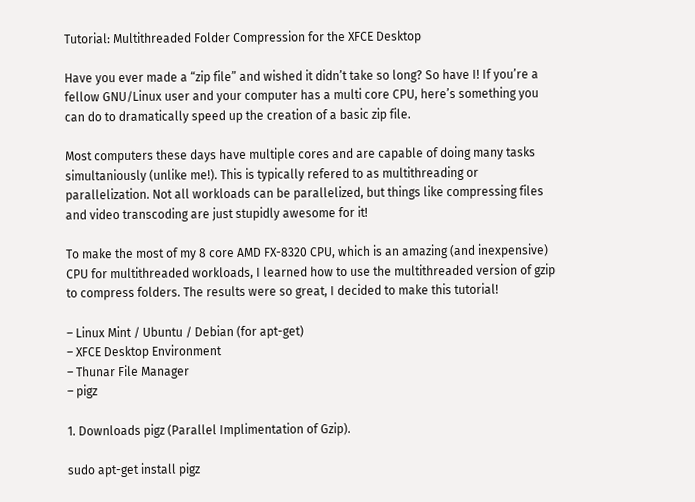Tutorial: Multithreaded Folder Compression for the XFCE Desktop

Have you ever made a “zip file” and wished it didn’t take so long? So have I! If you’re a fellow GNU/Linux user and your computer has a multi core CPU, here’s something you can do to dramatically speed up the creation of a basic zip file.

Most computers these days have multiple cores and are capable of doing many tasks simultaniously (unlike me!). This is typically refered to as multithreading or parallelization. Not all workloads can be parallelized, but things like compressing files and video transcoding are just stupidly awesome for it!

To make the most of my 8 core AMD FX-8320 CPU, which is an amazing (and inexpensive) CPU for multithreaded workloads, I learned how to use the multithreaded version of gzip to compress folders. The results were so great, I decided to make this tutorial!

– Linux Mint / Ubuntu / Debian (for apt-get)
– XFCE Desktop Environment
– Thunar File Manager
– pigz

1. Downloads pigz (Parallel Implimentation of Gzip).

sudo apt-get install pigz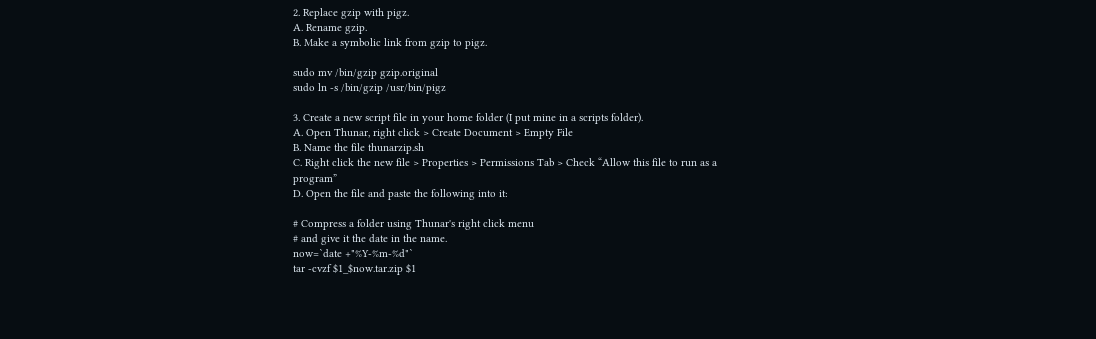2. Replace gzip with pigz.
A. Rename gzip.
B. Make a symbolic link from gzip to pigz.

sudo mv /bin/gzip gzip.original
sudo ln -s /bin/gzip /usr/bin/pigz

3. Create a new script file in your home folder (I put mine in a scripts folder).
A. Open Thunar, right click > Create Document > Empty File
B. Name the file thunarzip.sh
C. Right click the new file > Properties > Permissions Tab > Check “Allow this file to run as a program”
D. Open the file and paste the following into it:

# Compress a folder using Thunar's right click menu
# and give it the date in the name.
now=`date +"%Y-%m-%d"`
tar -cvzf $1_$now.tar.zip $1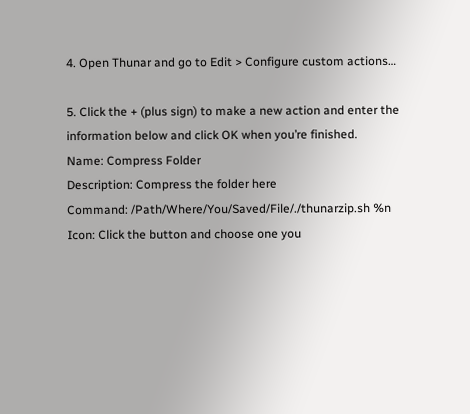4. Open Thunar and go to Edit > Configure custom actions…

5. Click the + (plus sign) to make a new action and enter the information below and click OK when you’re finished.
Name: Compress Folder
Description: Compress the folder here
Command: /Path/Where/You/Saved/File/./thunarzip.sh %n
Icon: Click the button and choose one you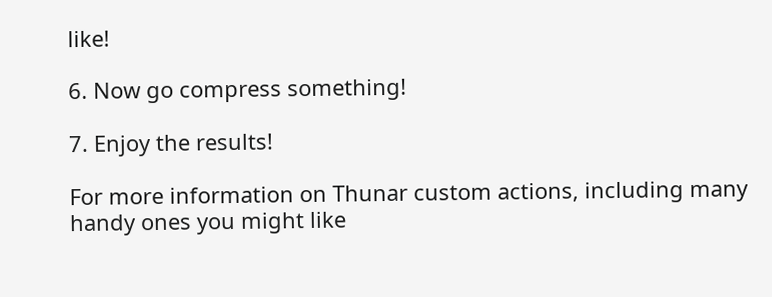like!

6. Now go compress something!

7. Enjoy the results!

For more information on Thunar custom actions, including many handy ones you might like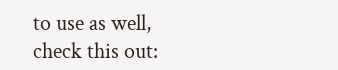to use as well, check this out: